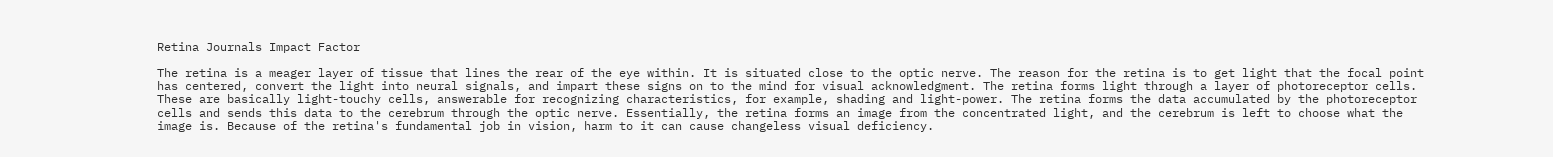Retina Journals Impact Factor

The retina is a meager layer of tissue that lines the rear of the eye within. It is situated close to the optic nerve. The reason for the retina is to get light that the focal point has centered, convert the light into neural signals, and impart these signs on to the mind for visual acknowledgment. The retina forms light through a layer of photoreceptor cells. These are basically light-touchy cells, answerable for recognizing characteristics, for example, shading and light-power. The retina forms the data accumulated by the photoreceptor cells and sends this data to the cerebrum through the optic nerve. Essentially, the retina forms an image from the concentrated light, and the cerebrum is left to choose what the image is. Because of the retina's fundamental job in vision, harm to it can cause changeless visual deficiency.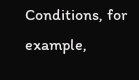Conditions, for example,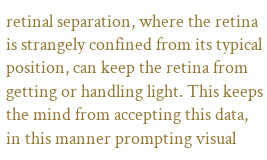retinal separation, where the retina is strangely confined from its typical position, can keep the retina from getting or handling light. This keeps the mind from accepting this data, in this manner prompting visual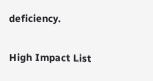deficiency.

High Impact List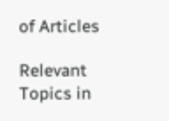of Articles

Relevant Topics in